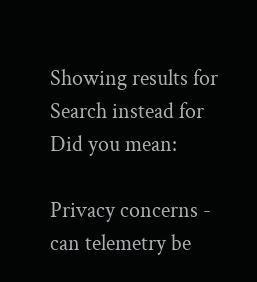Showing results for
Search instead for
Did you mean:

Privacy concerns - can telemetry be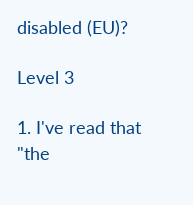disabled (EU)?

Level 3

1. I've read that
"the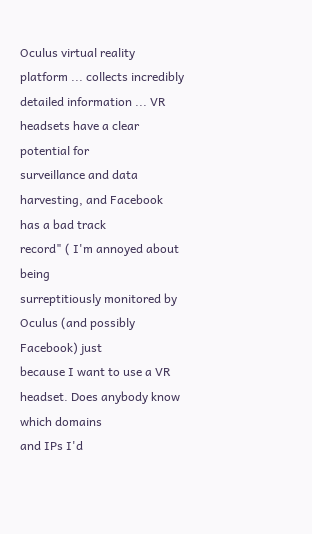Oculus virtual reality platform ... collects incredibly
detailed information ... VR headsets have a clear potential for
surveillance and data harvesting, and Facebook has a bad track
record" ( I'm annoyed about being
surreptitiously monitored by Oculus (and possibly Facebook) just
because I want to use a VR headset. Does anybody know which domains
and IPs I'd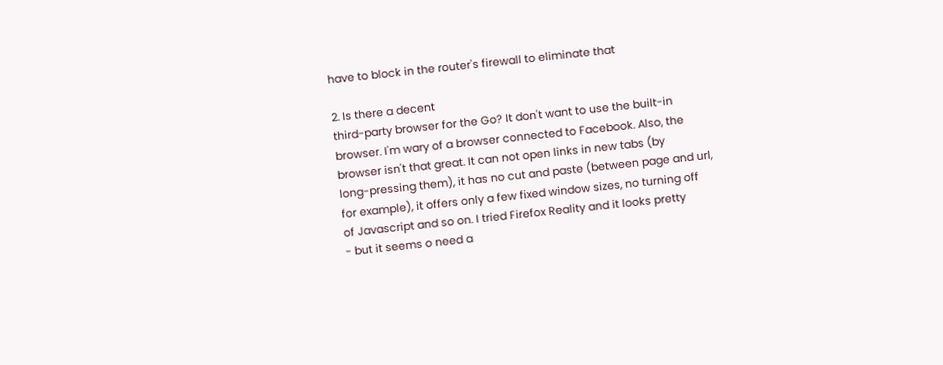have to block in the router's firewall to eliminate that

2. Is there a decent
third-party browser for the Go? It don't want to use the built-in
browser. I'm wary of a browser connected to Facebook. Also, the
browser isn't that great. It can not open links in new tabs (by
long-pressing them), it has no cut and paste (between page and url,
for example), it offers only a few fixed window sizes, no turning off
of Javascript and so on. I tried Firefox Reality and it looks pretty
- but it seems o need a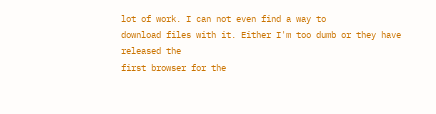lot of work. I can not even find a way to
download files with it. Either I'm too dumb or they have released the
first browser for the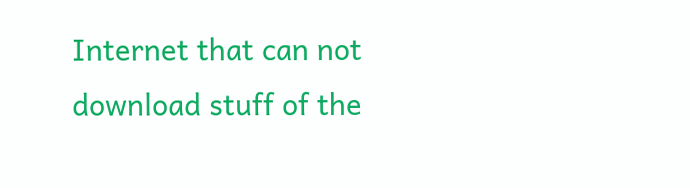Internet that can not download stuff of the